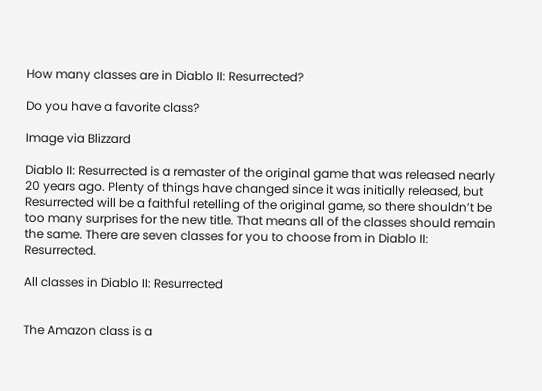How many classes are in Diablo II: Resurrected?

Do you have a favorite class?

Image via Blizzard

Diablo II: Resurrected is a remaster of the original game that was released nearly 20 years ago. Plenty of things have changed since it was initially released, but Resurrected will be a faithful retelling of the original game, so there shouldn’t be too many surprises for the new title. That means all of the classes should remain the same. There are seven classes for you to choose from in Diablo II: Resurrected.

All classes in Diablo II: Resurrected


The Amazon class is a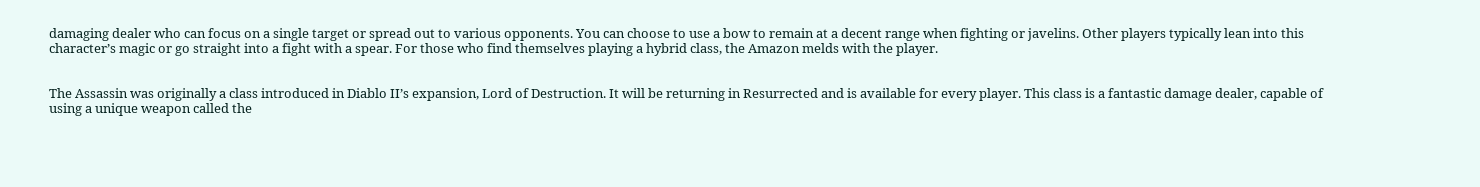damaging dealer who can focus on a single target or spread out to various opponents. You can choose to use a bow to remain at a decent range when fighting or javelins. Other players typically lean into this character’s magic or go straight into a fight with a spear. For those who find themselves playing a hybrid class, the Amazon melds with the player.


The Assassin was originally a class introduced in Diablo II’s expansion, Lord of Destruction. It will be returning in Resurrected and is available for every player. This class is a fantastic damage dealer, capable of using a unique weapon called the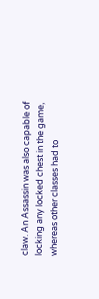claw. An Assassin was also capable of locking any locked chest in the game, whereas other classes had to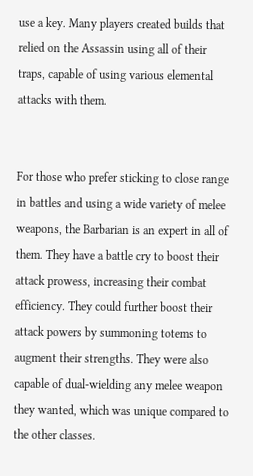use a key. Many players created builds that relied on the Assassin using all of their traps, capable of using various elemental attacks with them.


For those who prefer sticking to close range in battles and using a wide variety of melee weapons, the Barbarian is an expert in all of them. They have a battle cry to boost their attack prowess, increasing their combat efficiency. They could further boost their attack powers by summoning totems to augment their strengths. They were also capable of dual-wielding any melee weapon they wanted, which was unique compared to the other classes.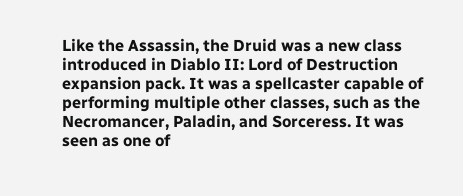Like the Assassin, the Druid was a new class introduced in Diablo II: Lord of Destruction expansion pack. It was a spellcaster capable of performing multiple other classes, such as the Necromancer, Paladin, and Sorceress. It was seen as one of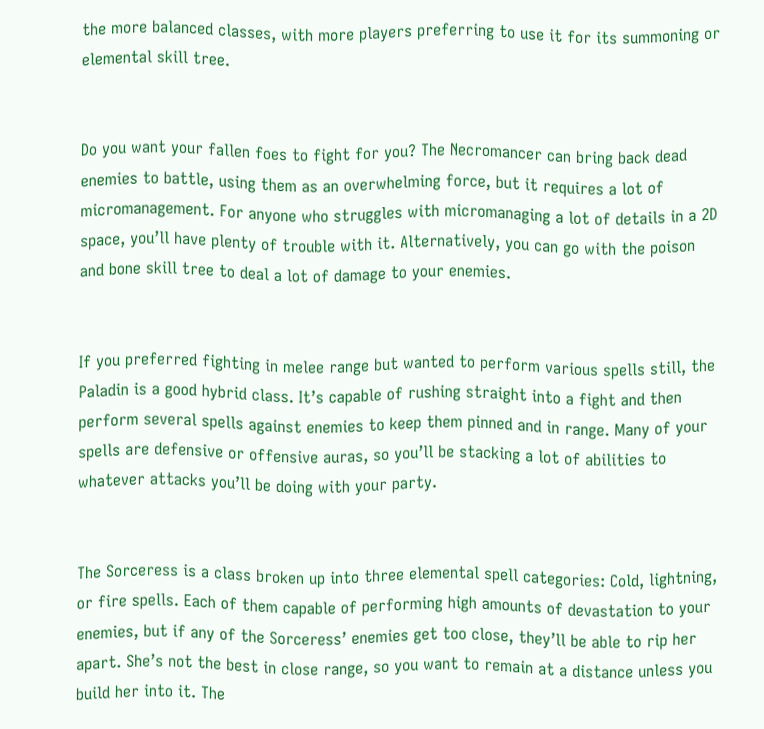the more balanced classes, with more players preferring to use it for its summoning or elemental skill tree.


Do you want your fallen foes to fight for you? The Necromancer can bring back dead enemies to battle, using them as an overwhelming force, but it requires a lot of micromanagement. For anyone who struggles with micromanaging a lot of details in a 2D space, you’ll have plenty of trouble with it. Alternatively, you can go with the poison and bone skill tree to deal a lot of damage to your enemies.


If you preferred fighting in melee range but wanted to perform various spells still, the Paladin is a good hybrid class. It’s capable of rushing straight into a fight and then perform several spells against enemies to keep them pinned and in range. Many of your spells are defensive or offensive auras, so you’ll be stacking a lot of abilities to whatever attacks you’ll be doing with your party.


The Sorceress is a class broken up into three elemental spell categories: Cold, lightning, or fire spells. Each of them capable of performing high amounts of devastation to your enemies, but if any of the Sorceress’ enemies get too close, they’ll be able to rip her apart. She’s not the best in close range, so you want to remain at a distance unless you build her into it. The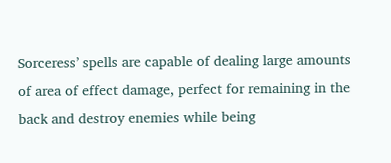Sorceress’ spells are capable of dealing large amounts of area of effect damage, perfect for remaining in the back and destroy enemies while being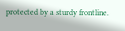protected by a sturdy frontline.